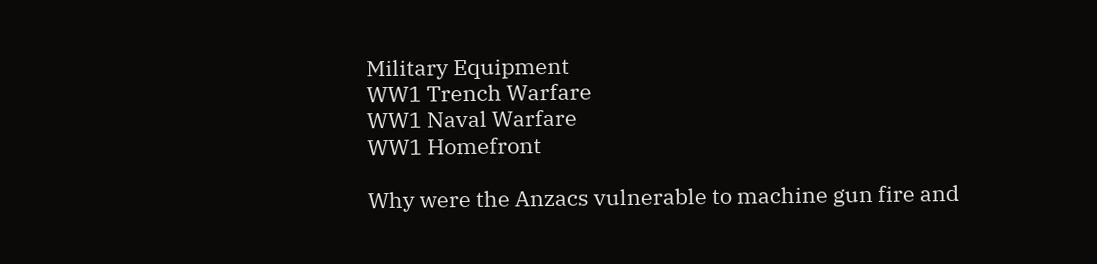Military Equipment
WW1 Trench Warfare
WW1 Naval Warfare
WW1 Homefront

Why were the Anzacs vulnerable to machine gun fire and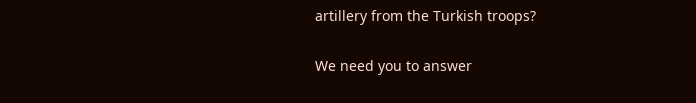artillery from the Turkish troops?

We need you to answer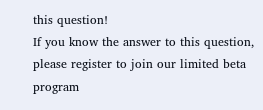this question!
If you know the answer to this question, please register to join our limited beta program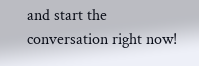and start the conversation right now!